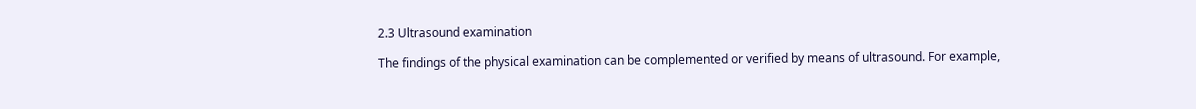2.3 Ultrasound examination

The findings of the physical examination can be complemented or verified by means of ultrasound. For example,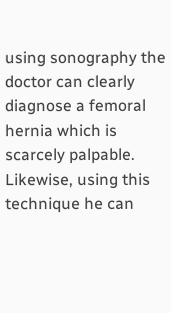using sonography the doctor can clearly diagnose a femoral hernia which is scarcely palpable. Likewise, using this technique he can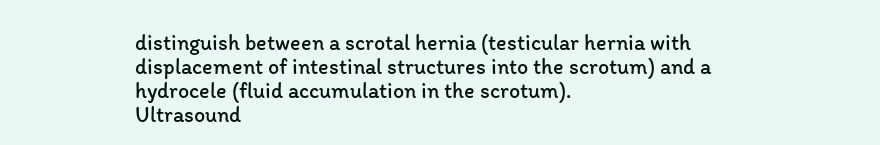distinguish between a scrotal hernia (testicular hernia with displacement of intestinal structures into the scrotum) and a hydrocele (fluid accumulation in the scrotum).
Ultrasound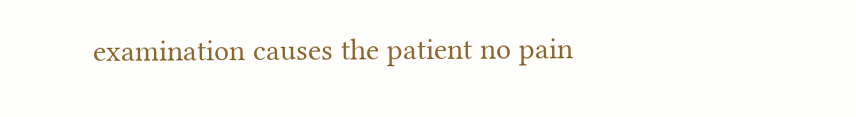examination causes the patient no pain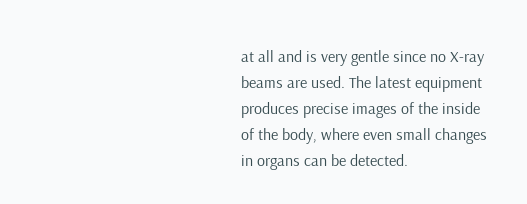at all and is very gentle since no X-ray beams are used. The latest equipment produces precise images of the inside of the body, where even small changes in organs can be detected.